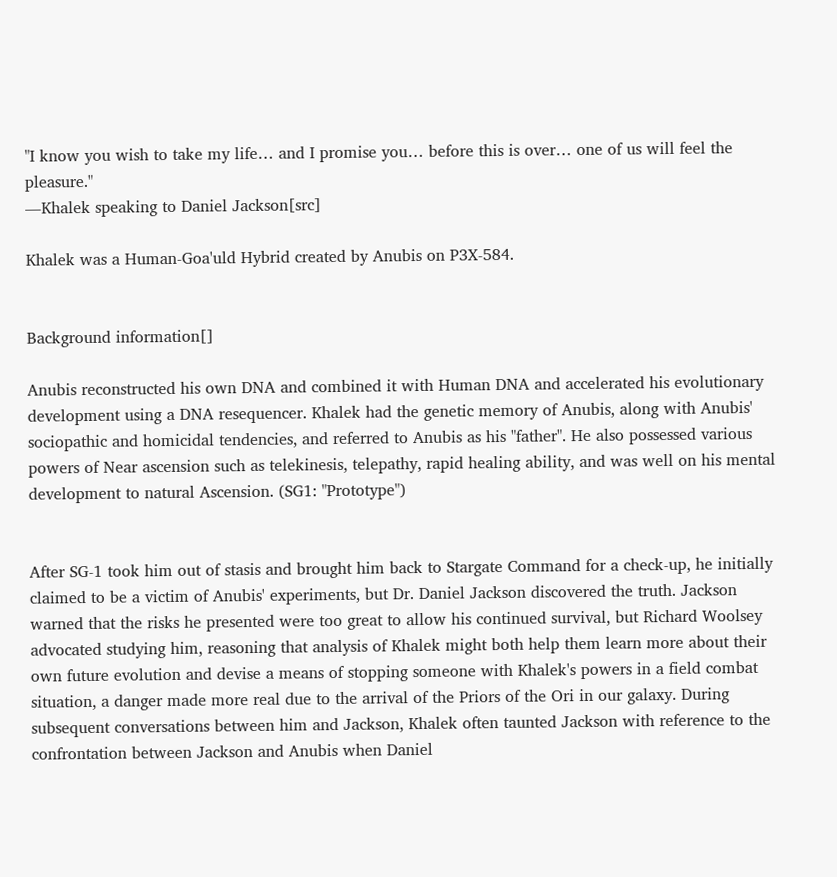"I know you wish to take my life… and I promise you… before this is over… one of us will feel the pleasure."
―Khalek speaking to Daniel Jackson[src]

Khalek was a Human-Goa'uld Hybrid created by Anubis on P3X-584.


Background information[]

Anubis reconstructed his own DNA and combined it with Human DNA and accelerated his evolutionary development using a DNA resequencer. Khalek had the genetic memory of Anubis, along with Anubis' sociopathic and homicidal tendencies, and referred to Anubis as his "father". He also possessed various powers of Near ascension such as telekinesis, telepathy, rapid healing ability, and was well on his mental development to natural Ascension. (SG1: "Prototype")


After SG-1 took him out of stasis and brought him back to Stargate Command for a check-up, he initially claimed to be a victim of Anubis' experiments, but Dr. Daniel Jackson discovered the truth. Jackson warned that the risks he presented were too great to allow his continued survival, but Richard Woolsey advocated studying him, reasoning that analysis of Khalek might both help them learn more about their own future evolution and devise a means of stopping someone with Khalek's powers in a field combat situation, a danger made more real due to the arrival of the Priors of the Ori in our galaxy. During subsequent conversations between him and Jackson, Khalek often taunted Jackson with reference to the confrontation between Jackson and Anubis when Daniel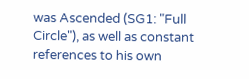was Ascended (SG1: "Full Circle"), as well as constant references to his own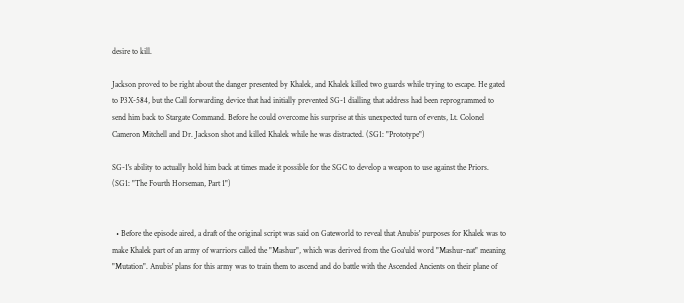desire to kill.

Jackson proved to be right about the danger presented by Khalek, and Khalek killed two guards while trying to escape. He gated to P3X-584, but the Call forwarding device that had initially prevented SG-1 dialling that address had been reprogrammed to send him back to Stargate Command. Before he could overcome his surprise at this unexpected turn of events, Lt. Colonel Cameron Mitchell and Dr. Jackson shot and killed Khalek while he was distracted. (SG1: "Prototype")

SG-1's ability to actually hold him back at times made it possible for the SGC to develop a weapon to use against the Priors. (SG1: "The Fourth Horseman, Part 1")


  • Before the episode aired, a draft of the original script was said on Gateworld to reveal that Anubis' purposes for Khalek was to make Khalek part of an army of warriors called the "Mashur", which was derived from the Goa'uld word "Mashur-nat" meaning "Mutation". Anubis' plans for this army was to train them to ascend and do battle with the Ascended Ancients on their plane of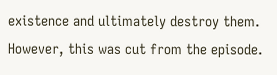existence and ultimately destroy them. However, this was cut from the episode.